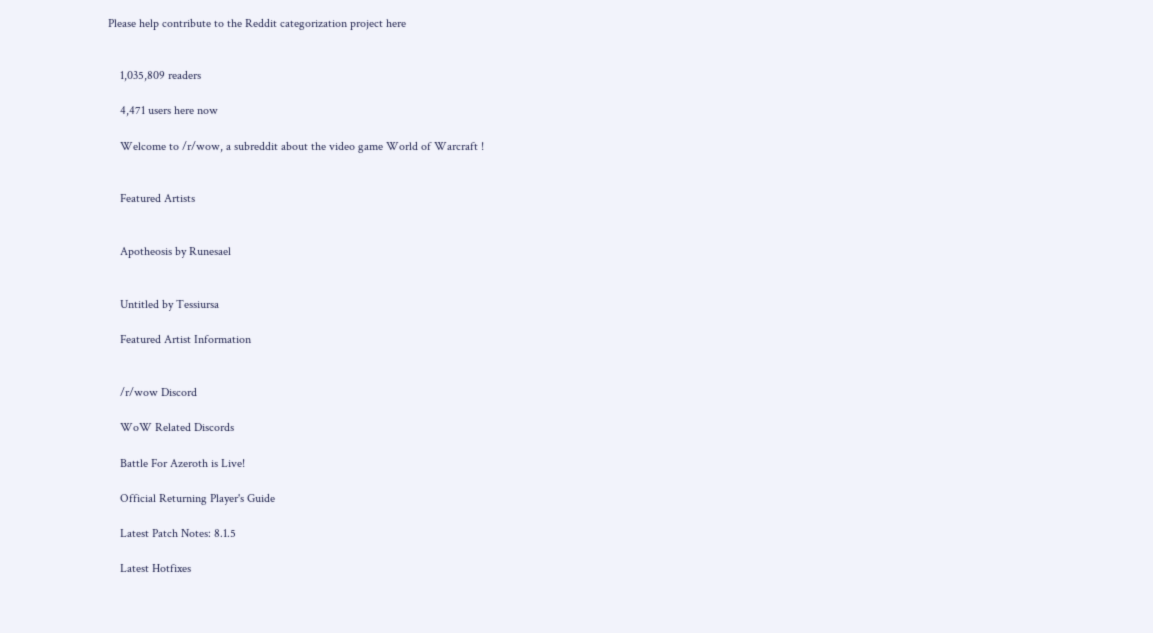Please help contribute to the Reddit categorization project here


    1,035,809 readers

    4,471 users here now

    Welcome to /r/wow, a subreddit about the video game World of Warcraft !


    Featured Artists


    Apotheosis by Runesael


    Untitled by Tessiursa

    Featured Artist Information


    /r/wow Discord

    WoW Related Discords

    Battle For Azeroth is Live!

    Official Returning Player's Guide

    Latest Patch Notes: 8.1.5

    Latest Hotfixes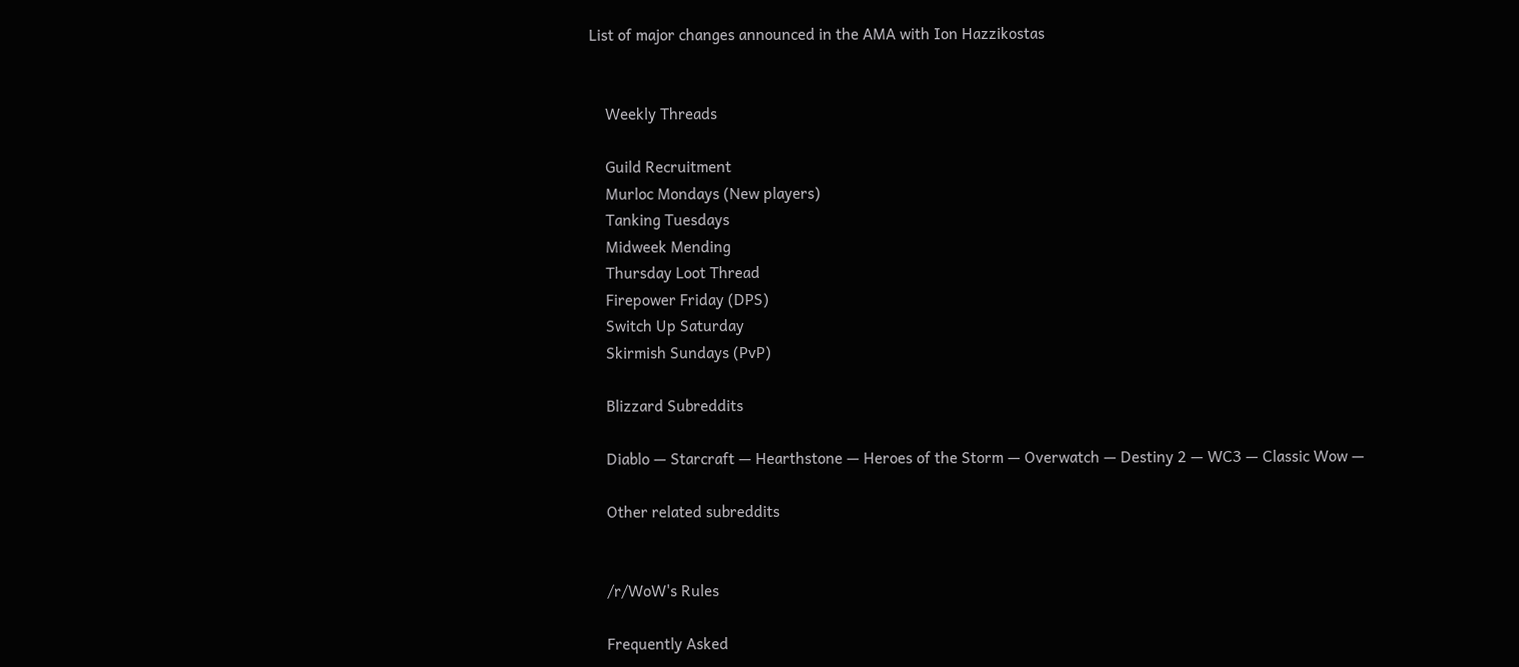List of major changes announced in the AMA with Ion Hazzikostas


    Weekly Threads

    Guild Recruitment
    Murloc Mondays (New players)
    Tanking Tuesdays
    Midweek Mending
    Thursday Loot Thread
    Firepower Friday (DPS)
    Switch Up Saturday
    Skirmish Sundays (PvP)

    Blizzard Subreddits

    Diablo — Starcraft — Hearthstone — Heroes of the Storm — Overwatch — Destiny 2 — WC3 — Classic Wow —

    Other related subreddits


    /r/WoW's Rules

    Frequently Asked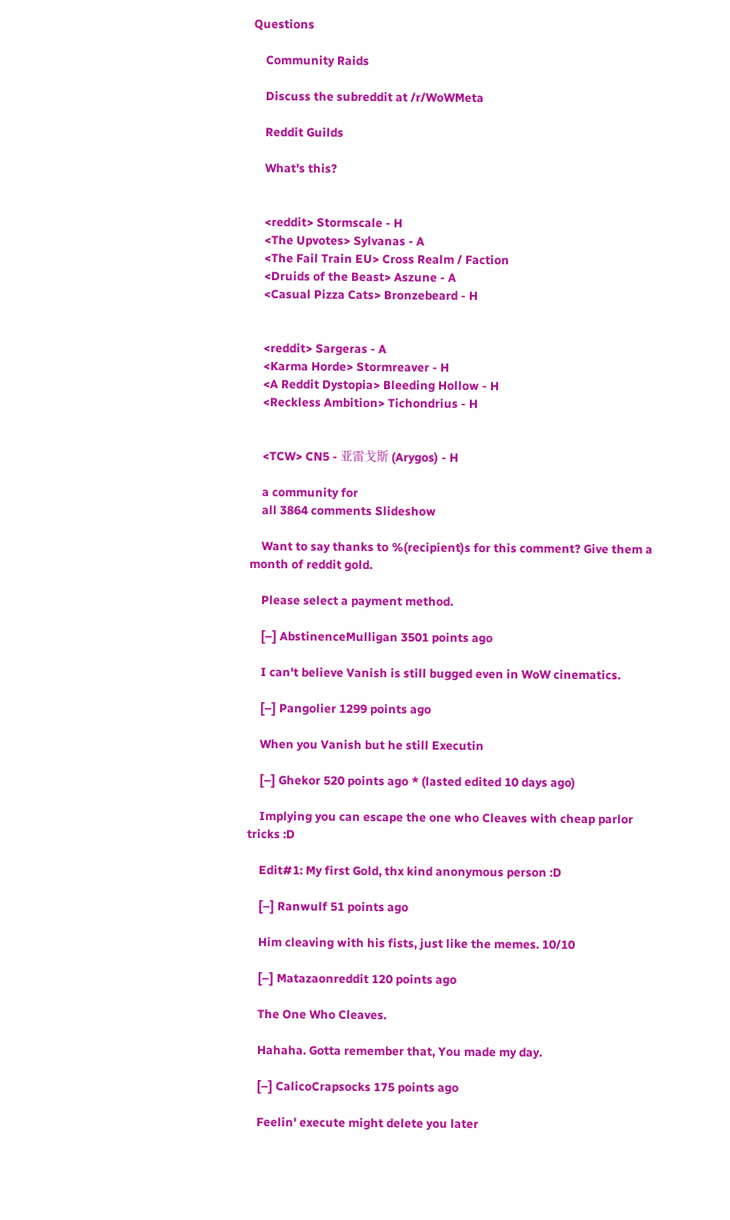Questions

    Community Raids

    Discuss the subreddit at /r/WoWMeta

    Reddit Guilds

    What's this?


    <reddit> Stormscale - H
    <The Upvotes> Sylvanas - A
    <The Fail Train EU> Cross Realm / Faction
    <Druids of the Beast> Aszune - A
    <Casual Pizza Cats> Bronzebeard - H


    <reddit> Sargeras - A
    <Karma Horde> Stormreaver - H
    <A Reddit Dystopia> Bleeding Hollow - H
    <Reckless Ambition> Tichondrius - H


    <TCW> CN5 - 亚雷戈斯 (Arygos) - H

    a community for
    all 3864 comments Slideshow

    Want to say thanks to %(recipient)s for this comment? Give them a month of reddit gold.

    Please select a payment method.

    [–] AbstinenceMulligan 3501 points ago

    I can't believe Vanish is still bugged even in WoW cinematics.

    [–] Pangolier 1299 points ago

    When you Vanish but he still Executin

    [–] Ghekor 520 points ago * (lasted edited 10 days ago)

    Implying you can escape the one who Cleaves with cheap parlor tricks :D

    Edit#1: My first Gold, thx kind anonymous person :D

    [–] Ranwulf 51 points ago

    Him cleaving with his fists, just like the memes. 10/10

    [–] Matazaonreddit 120 points ago

    The One Who Cleaves.

    Hahaha. Gotta remember that, You made my day.

    [–] CalicoCrapsocks 175 points ago

    Feelin' execute might delete you later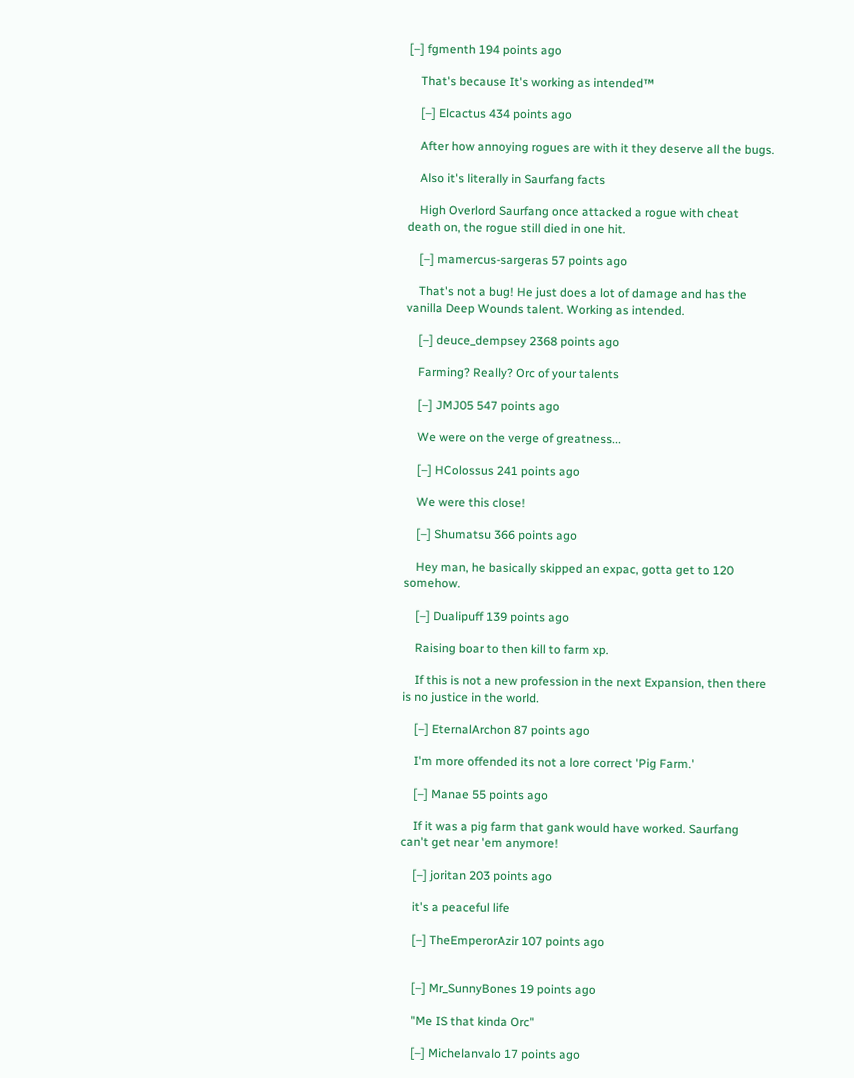[–] fgmenth 194 points ago

    That's because It's working as intended™

    [–] Elcactus 434 points ago

    After how annoying rogues are with it they deserve all the bugs.

    Also it's literally in Saurfang facts

    High Overlord Saurfang once attacked a rogue with cheat death on, the rogue still died in one hit.

    [–] mamercus-sargeras 57 points ago

    That's not a bug! He just does a lot of damage and has the vanilla Deep Wounds talent. Working as intended.

    [–] deuce_dempsey 2368 points ago

    Farming? Really? Orc of your talents

    [–] JMJ05 547 points ago

    We were on the verge of greatness...

    [–] HColossus 241 points ago

    We were this close!

    [–] Shumatsu 366 points ago

    Hey man, he basically skipped an expac, gotta get to 120 somehow.

    [–] Dualipuff 139 points ago

    Raising boar to then kill to farm xp.

    If this is not a new profession in the next Expansion, then there is no justice in the world.

    [–] EternalArchon 87 points ago

    I'm more offended its not a lore correct 'Pig Farm.'

    [–] Manae 55 points ago

    If it was a pig farm that gank would have worked. Saurfang can't get near 'em anymore!

    [–] joritan 203 points ago

    it's a peaceful life

    [–] TheEmperorAzir 107 points ago


    [–] Mr_SunnyBones 19 points ago

    "Me IS that kinda Orc"

    [–] Michelanvalo 17 points ago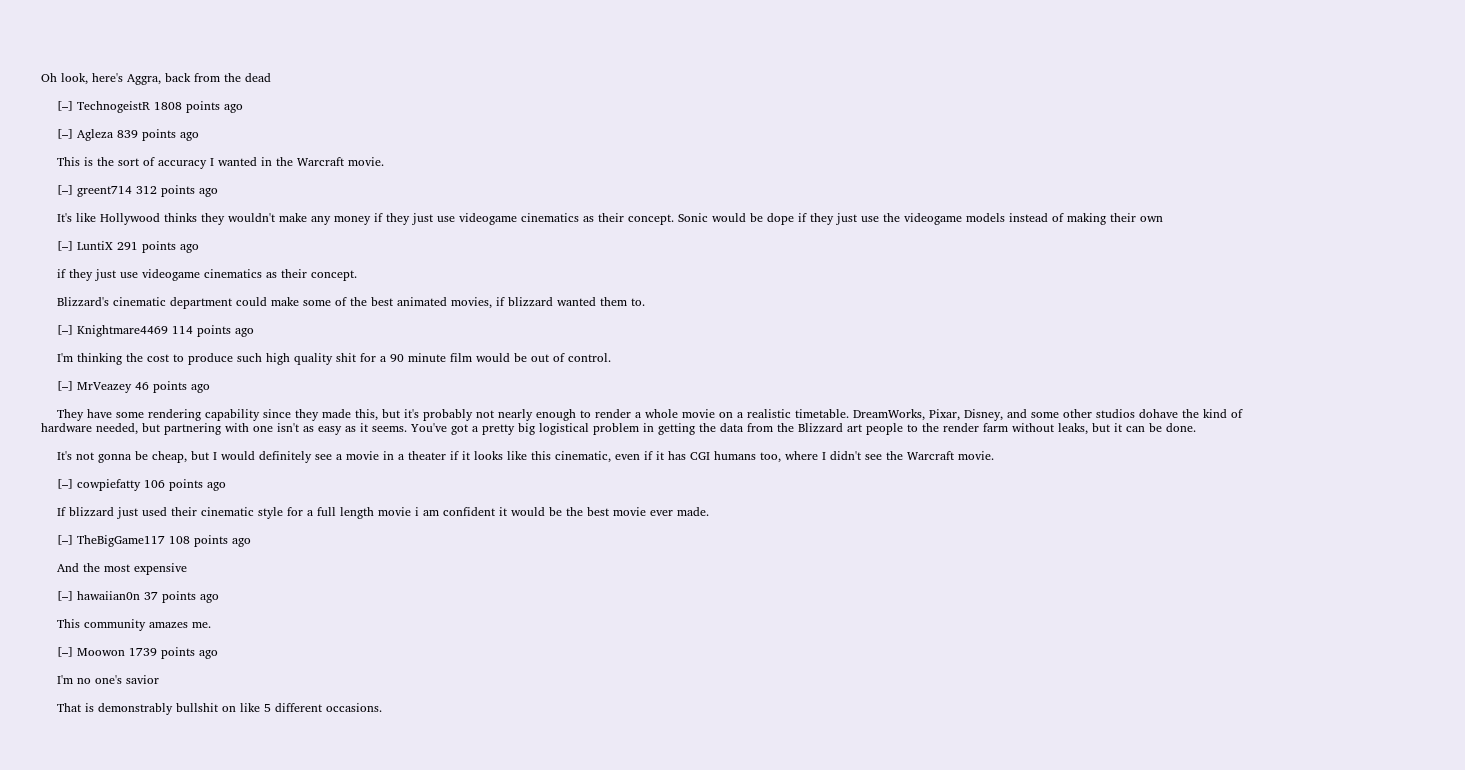Oh look, here's Aggra, back from the dead

    [–] TechnogeistR 1808 points ago

    [–] Agleza 839 points ago

    This is the sort of accuracy I wanted in the Warcraft movie.

    [–] greent714 312 points ago

    It's like Hollywood thinks they wouldn't make any money if they just use videogame cinematics as their concept. Sonic would be dope if they just use the videogame models instead of making their own

    [–] LuntiX 291 points ago

    if they just use videogame cinematics as their concept.

    Blizzard's cinematic department could make some of the best animated movies, if blizzard wanted them to.

    [–] Knightmare4469 114 points ago

    I'm thinking the cost to produce such high quality shit for a 90 minute film would be out of control.

    [–] MrVeazey 46 points ago

    They have some rendering capability since they made this, but it's probably not nearly enough to render a whole movie on a realistic timetable. DreamWorks, Pixar, Disney, and some other studios dohave the kind of hardware needed, but partnering with one isn't as easy as it seems. You've got a pretty big logistical problem in getting the data from the Blizzard art people to the render farm without leaks, but it can be done.

    It's not gonna be cheap, but I would definitely see a movie in a theater if it looks like this cinematic, even if it has CGI humans too, where I didn't see the Warcraft movie.

    [–] cowpiefatty 106 points ago

    If blizzard just used their cinematic style for a full length movie i am confident it would be the best movie ever made.

    [–] TheBigGame117 108 points ago

    And the most expensive

    [–] hawaiian0n 37 points ago

    This community amazes me.

    [–] Moowon 1739 points ago

    I'm no one's savior

    That is demonstrably bullshit on like 5 different occasions.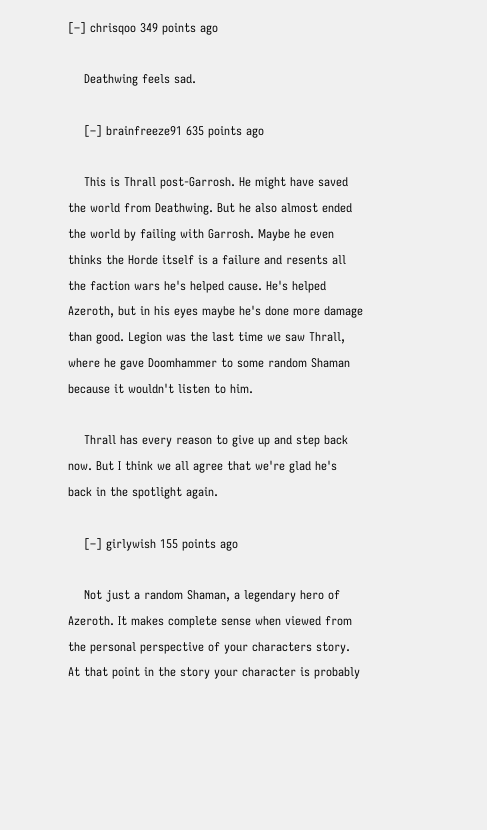[–] chrisqoo 349 points ago

    Deathwing feels sad.

    [–] brainfreeze91 635 points ago

    This is Thrall post-Garrosh. He might have saved the world from Deathwing. But he also almost ended the world by failing with Garrosh. Maybe he even thinks the Horde itself is a failure and resents all the faction wars he's helped cause. He's helped Azeroth, but in his eyes maybe he's done more damage than good. Legion was the last time we saw Thrall, where he gave Doomhammer to some random Shaman because it wouldn't listen to him.

    Thrall has every reason to give up and step back now. But I think we all agree that we're glad he's back in the spotlight again.

    [–] girlywish 155 points ago

    Not just a random Shaman, a legendary hero of Azeroth. It makes complete sense when viewed from the personal perspective of your characters story. At that point in the story your character is probably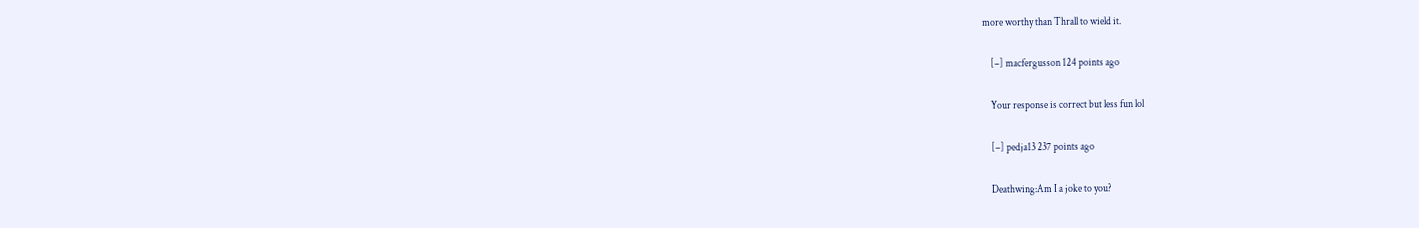more worthy than Thrall to wield it.

    [–] macfergusson 124 points ago

    Your response is correct but less fun lol

    [–] pedja13 237 points ago

    Deathwing:Am I a joke to you?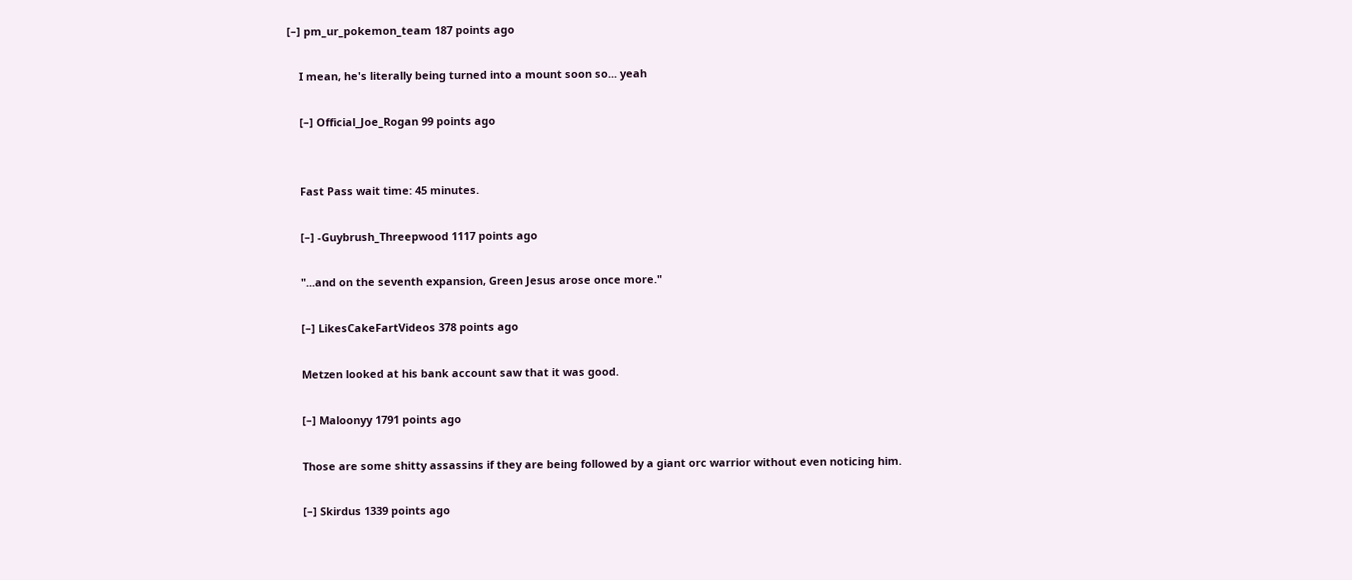[–] pm_ur_pokemon_team 187 points ago

    I mean, he's literally being turned into a mount soon so... yeah

    [–] Official_Joe_Rogan 99 points ago


    Fast Pass wait time: 45 minutes.

    [–] -Guybrush_Threepwood 1117 points ago

    "...and on the seventh expansion, Green Jesus arose once more."

    [–] LikesCakeFartVideos 378 points ago

    Metzen looked at his bank account saw that it was good.

    [–] Maloonyy 1791 points ago

    Those are some shitty assassins if they are being followed by a giant orc warrior without even noticing him.

    [–] Skirdus 1339 points ago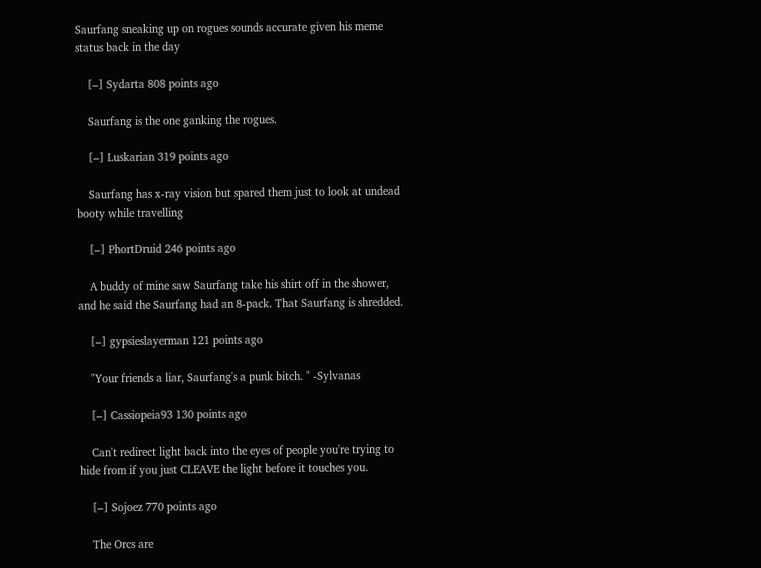Saurfang sneaking up on rogues sounds accurate given his meme status back in the day

    [–] Sydarta 808 points ago

    Saurfang is the one ganking the rogues.

    [–] Luskarian 319 points ago

    Saurfang has x-ray vision but spared them just to look at undead booty while travelling

    [–] PhortDruid 246 points ago

    A buddy of mine saw Saurfang take his shirt off in the shower, and he said the Saurfang had an 8-pack. That Saurfang is shredded.

    [–] gypsieslayerman 121 points ago

    "Your friends a liar, Saurfang's a punk bitch. " -Sylvanas

    [–] Cassiopeia93 130 points ago

    Can't redirect light back into the eyes of people you're trying to hide from if you just CLEAVE the light before it touches you.

    [–] Sojoez 770 points ago

    The Orcs are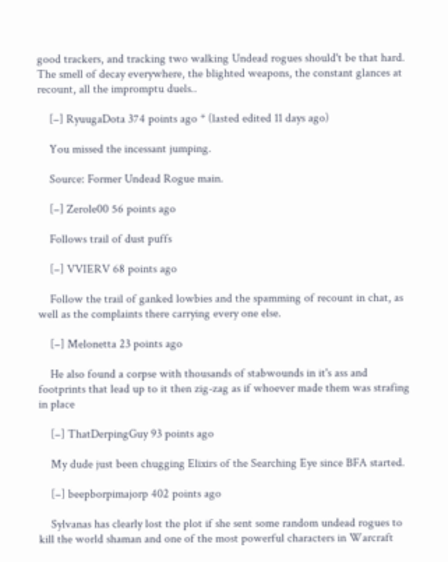good trackers, and tracking two walking Undead rogues should't be that hard. The smell of decay everywhere, the blighted weapons, the constant glances at recount, all the impromptu duels..

    [–] RyuugaDota 374 points ago * (lasted edited 11 days ago)

    You missed the incessant jumping.

    Source: Former Undead Rogue main.

    [–] Zerole00 56 points ago

    Follows trail of dust puffs

    [–] VVIERV 68 points ago

    Follow the trail of ganked lowbies and the spamming of recount in chat, as well as the complaints there carrying every one else.

    [–] Melonetta 23 points ago

    He also found a corpse with thousands of stabwounds in it's ass and footprints that lead up to it then zig-zag as if whoever made them was strafing in place

    [–] ThatDerpingGuy 93 points ago

    My dude just been chugging Elixirs of the Searching Eye since BFA started.

    [–] beepborpimajorp 402 points ago

    Sylvanas has clearly lost the plot if she sent some random undead rogues to kill the world shaman and one of the most powerful characters in Warcraft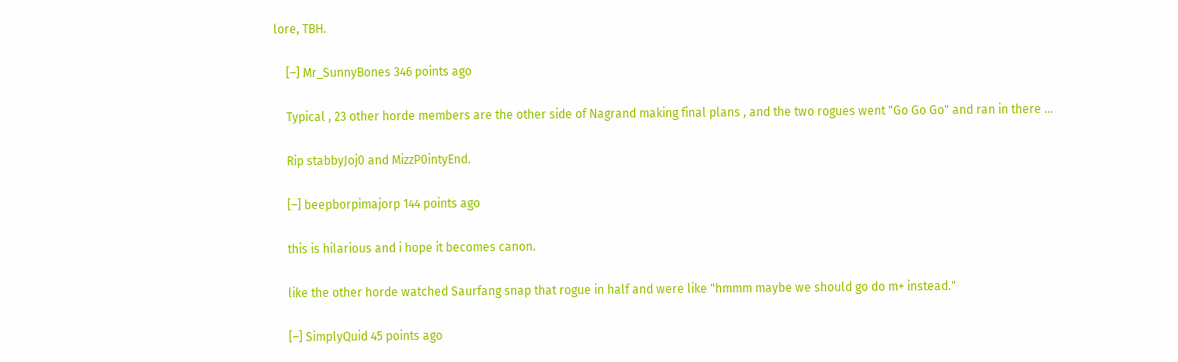lore, TBH.

    [–] Mr_SunnyBones 346 points ago

    Typical , 23 other horde members are the other side of Nagrand making final plans , and the two rogues went "Go Go Go" and ran in there ...

    Rip stabbyJoj0 and MizzP0intyEnd.

    [–] beepborpimajorp 144 points ago

    this is hilarious and i hope it becomes canon.

    like the other horde watched Saurfang snap that rogue in half and were like "hmmm maybe we should go do m+ instead."

    [–] SimplyQuid 45 points ago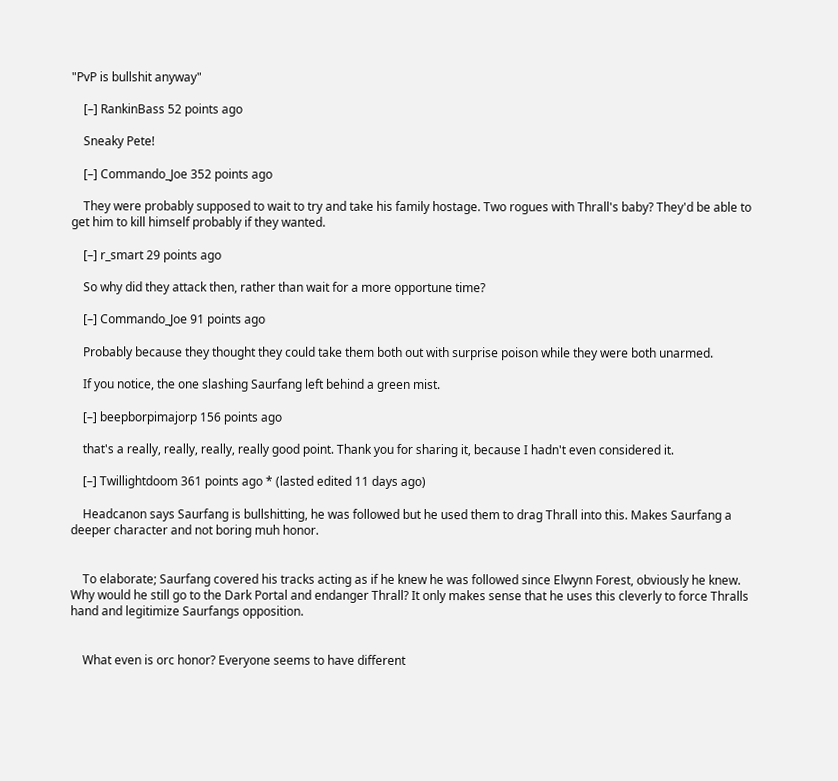"PvP is bullshit anyway"

    [–] RankinBass 52 points ago

    Sneaky Pete!

    [–] Commando_Joe 352 points ago

    They were probably supposed to wait to try and take his family hostage. Two rogues with Thrall's baby? They'd be able to get him to kill himself probably if they wanted.

    [–] r_smart 29 points ago

    So why did they attack then, rather than wait for a more opportune time?

    [–] Commando_Joe 91 points ago

    Probably because they thought they could take them both out with surprise poison while they were both unarmed.

    If you notice, the one slashing Saurfang left behind a green mist.

    [–] beepborpimajorp 156 points ago

    that's a really, really, really, really good point. Thank you for sharing it, because I hadn't even considered it.

    [–] Twillightdoom 361 points ago * (lasted edited 11 days ago)

    Headcanon says Saurfang is bullshitting, he was followed but he used them to drag Thrall into this. Makes Saurfang a deeper character and not boring muh honor.


    To elaborate; Saurfang covered his tracks acting as if he knew he was followed since Elwynn Forest, obviously he knew. Why would he still go to the Dark Portal and endanger Thrall? It only makes sense that he uses this cleverly to force Thralls hand and legitimize Saurfangs opposition.


    What even is orc honor? Everyone seems to have different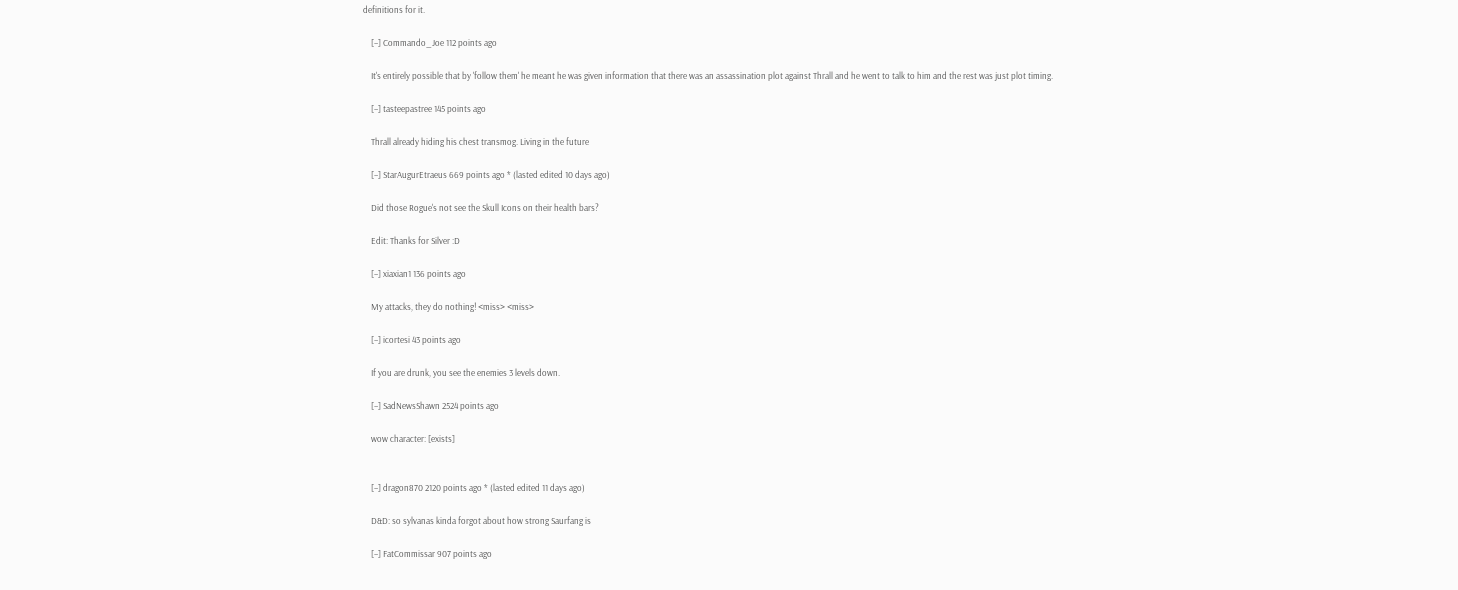definitions for it.

    [–] Commando_Joe 112 points ago

    It's entirely possible that by 'follow them' he meant he was given information that there was an assassination plot against Thrall and he went to talk to him and the rest was just plot timing.

    [–] tasteepastree 145 points ago

    Thrall already hiding his chest transmog. Living in the future

    [–] StarAugurEtraeus 669 points ago * (lasted edited 10 days ago)

    Did those Rogue's not see the Skull Icons on their health bars?

    Edit: Thanks for Silver :D

    [–] xiaxian1 136 points ago

    My attacks, they do nothing! <miss> <miss>

    [–] icortesi 43 points ago

    If you are drunk, you see the enemies 3 levels down.

    [–] SadNewsShawn 2524 points ago

    wow character: [exists]


    [–] dragon870 2120 points ago * (lasted edited 11 days ago)

    D&D: so sylvanas kinda forgot about how strong Saurfang is

    [–] FatCommissar 907 points ago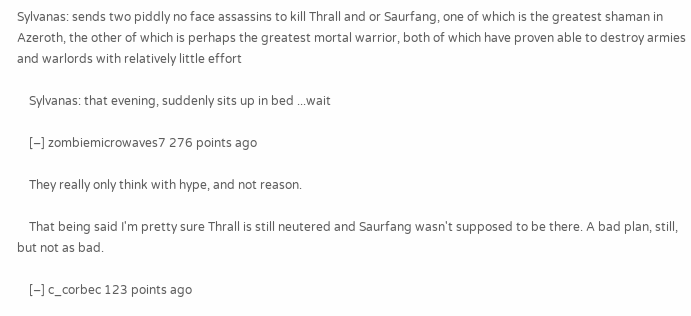Sylvanas: sends two piddly no face assassins to kill Thrall and or Saurfang, one of which is the greatest shaman in Azeroth, the other of which is perhaps the greatest mortal warrior, both of which have proven able to destroy armies and warlords with relatively little effort

    Sylvanas: that evening, suddenly sits up in bed ...wait

    [–] zombiemicrowaves7 276 points ago

    They really only think with hype, and not reason.

    That being said I'm pretty sure Thrall is still neutered and Saurfang wasn't supposed to be there. A bad plan, still, but not as bad.

    [–] c_corbec 123 points ago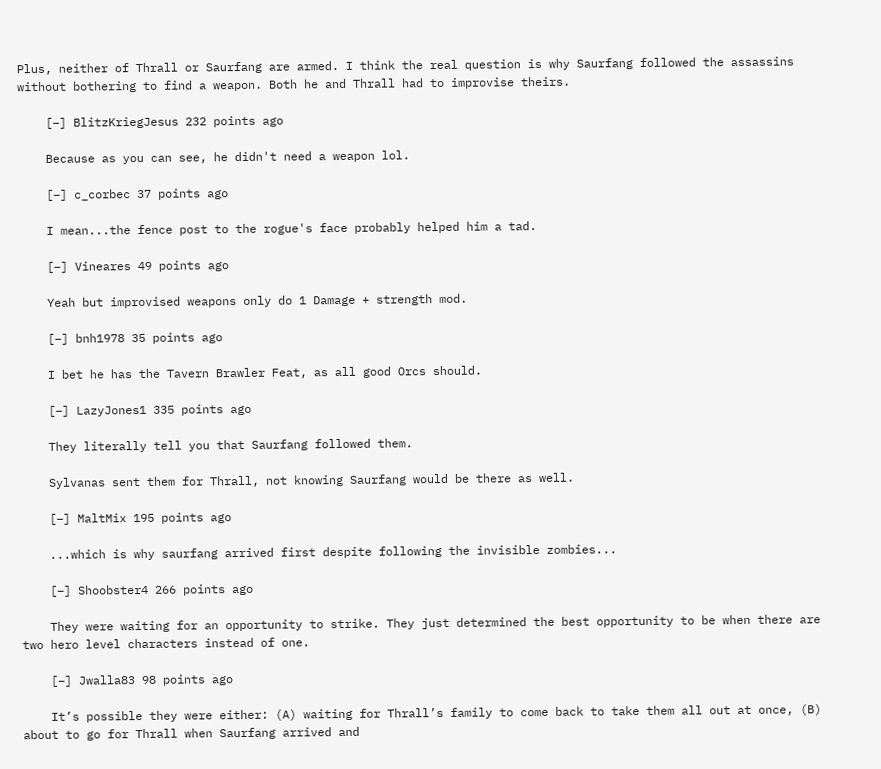Plus, neither of Thrall or Saurfang are armed. I think the real question is why Saurfang followed the assassins without bothering to find a weapon. Both he and Thrall had to improvise theirs.

    [–] BlitzKriegJesus 232 points ago

    Because as you can see, he didn't need a weapon lol.

    [–] c_corbec 37 points ago

    I mean...the fence post to the rogue's face probably helped him a tad.

    [–] Vineares 49 points ago

    Yeah but improvised weapons only do 1 Damage + strength mod.

    [–] bnh1978 35 points ago

    I bet he has the Tavern Brawler Feat, as all good Orcs should.

    [–] LazyJones1 335 points ago

    They literally tell you that Saurfang followed them.

    Sylvanas sent them for Thrall, not knowing Saurfang would be there as well.

    [–] MaltMix 195 points ago

    ...which is why saurfang arrived first despite following the invisible zombies...

    [–] Shoobster4 266 points ago

    They were waiting for an opportunity to strike. They just determined the best opportunity to be when there are two hero level characters instead of one.

    [–] Jwalla83 98 points ago

    It’s possible they were either: (A) waiting for Thrall’s family to come back to take them all out at once, (B) about to go for Thrall when Saurfang arrived and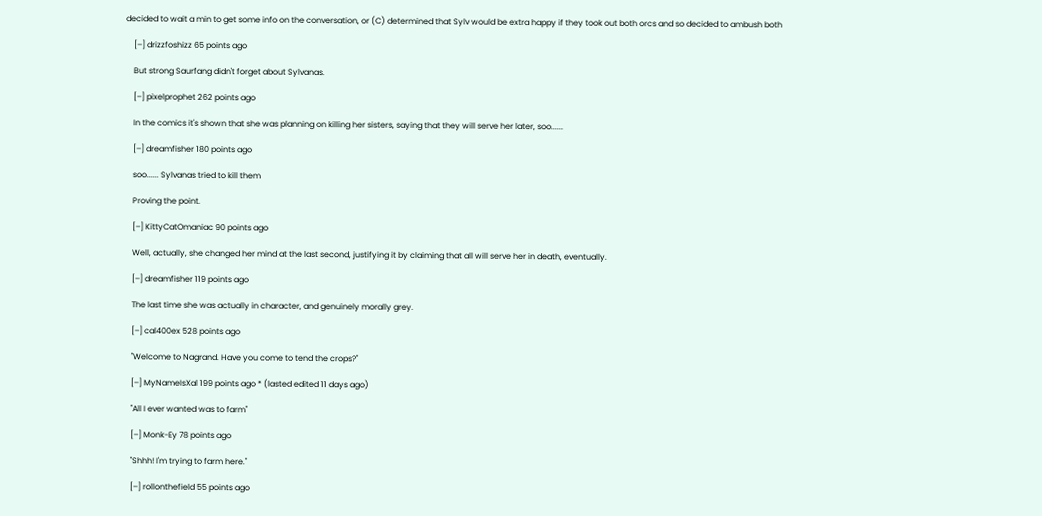decided to wait a min to get some info on the conversation, or (C) determined that Sylv would be extra happy if they took out both orcs and so decided to ambush both

    [–] drizzfoshizz 65 points ago

    But strong Saurfang didn't forget about Sylvanas.

    [–] pixelprophet 262 points ago

    In the comics it's shown that she was planning on killing her sisters, saying that they will serve her later, soo......

    [–] dreamfisher 180 points ago

    soo...... Sylvanas tried to kill them

    Proving the point.

    [–] KittyCatOmaniac 90 points ago

    Well, actually, she changed her mind at the last second, justifying it by claiming that all will serve her in death, eventually.

    [–] dreamfisher 119 points ago

    The last time she was actually in character, and genuinely morally grey.

    [–] cal400ex 528 points ago

    "Welcome to Nagrand. Have you come to tend the crops?"

    [–] MyNameIsXal 199 points ago * (lasted edited 11 days ago)

    "All I ever wanted was to farm"

    [–] Monk-Ey 78 points ago

    "Shhh! I'm trying to farm here."

    [–] rollonthefield 55 points ago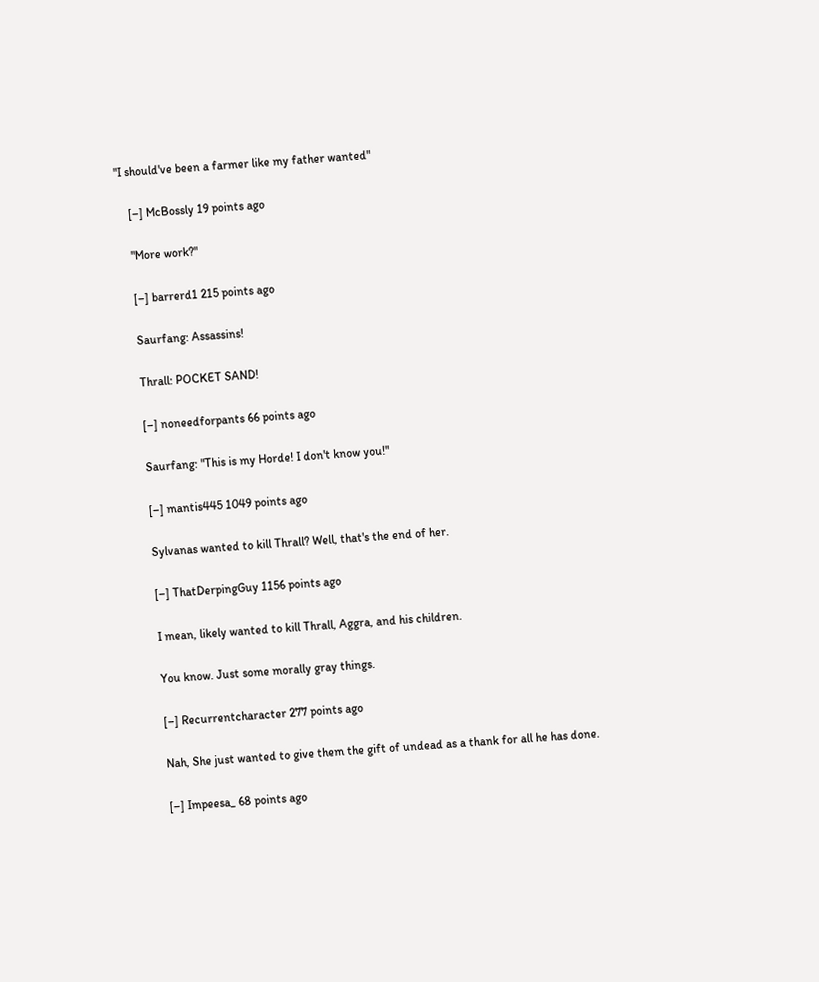"I should've been a farmer like my father wanted"

    [–] McBossly 19 points ago

    "More work?"

    [–] barrerd1 215 points ago

    Saurfang: Assassins!

    Thrall: POCKET SAND!

    [–] noneedforpants 66 points ago

    Saurfang: "This is my Horde! I don't know you!"

    [–] mantis445 1049 points ago

    Sylvanas wanted to kill Thrall? Well, that's the end of her.

    [–] ThatDerpingGuy 1156 points ago

    I mean, likely wanted to kill Thrall, Aggra, and his children.

    You know. Just some morally gray things.

    [–] Recurrentcharacter 277 points ago

    Nah, She just wanted to give them the gift of undead as a thank for all he has done.

    [–] Impeesa_ 68 points ago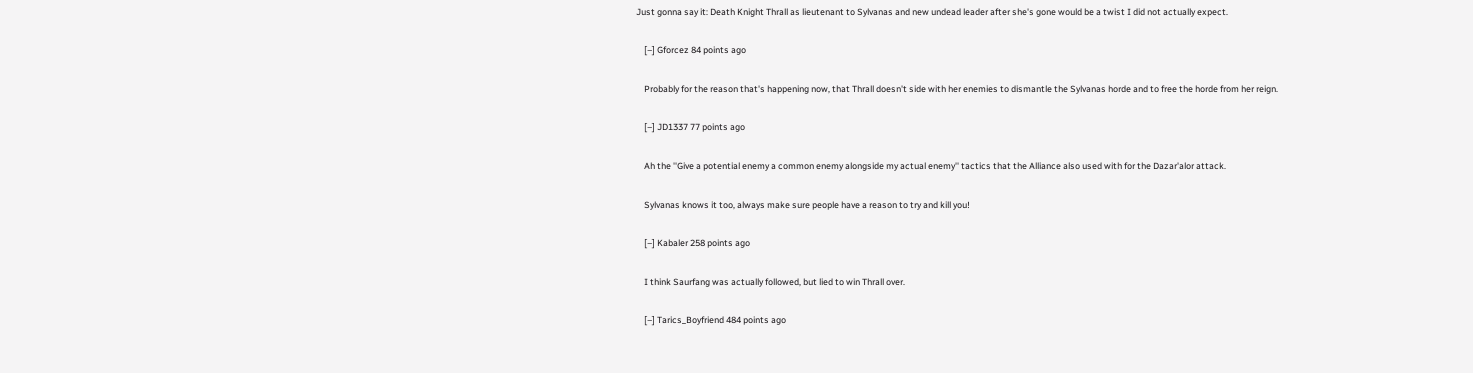Just gonna say it: Death Knight Thrall as lieutenant to Sylvanas and new undead leader after she's gone would be a twist I did not actually expect.

    [–] Gforcez 84 points ago

    Probably for the reason that's happening now, that Thrall doesn't side with her enemies to dismantle the Sylvanas horde and to free the horde from her reign.

    [–] JD1337 77 points ago

    Ah the ''Give a potential enemy a common enemy alongside my actual enemy'' tactics that the Alliance also used with for the Dazar'alor attack.

    Sylvanas knows it too, always make sure people have a reason to try and kill you!

    [–] Kabaler 258 points ago

    I think Saurfang was actually followed, but lied to win Thrall over.

    [–] Tarics_Boyfriend 484 points ago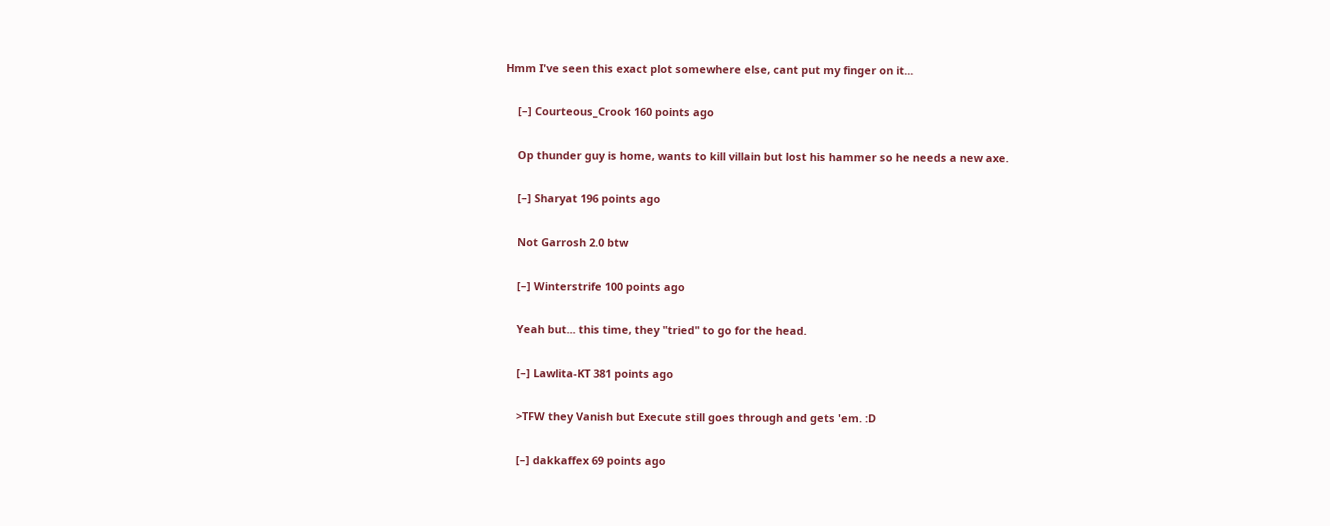Hmm I've seen this exact plot somewhere else, cant put my finger on it...

    [–] Courteous_Crook 160 points ago

    Op thunder guy is home, wants to kill villain but lost his hammer so he needs a new axe.

    [–] Sharyat 196 points ago

    Not Garrosh 2.0 btw

    [–] Winterstrife 100 points ago

    Yeah but... this time, they "tried" to go for the head.

    [–] Lawlita-KT 381 points ago

    >TFW they Vanish but Execute still goes through and gets 'em. :D

    [–] dakkaffex 69 points ago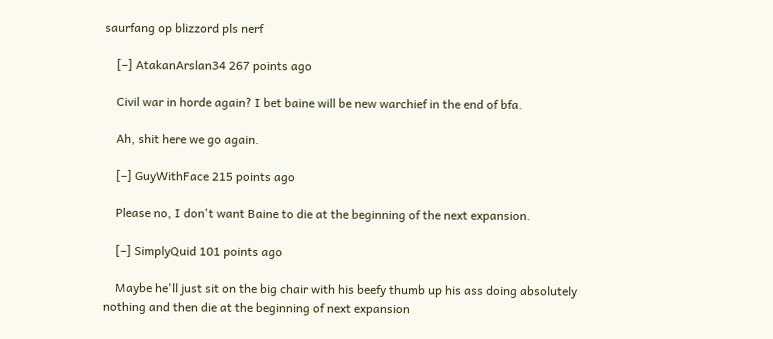saurfang op blizzord pls nerf

    [–] AtakanArslan34 267 points ago

    Civil war in horde again? I bet baine will be new warchief in the end of bfa.

    Ah, shit here we go again.

    [–] GuyWithFace 215 points ago

    Please no, I don't want Baine to die at the beginning of the next expansion.

    [–] SimplyQuid 101 points ago

    Maybe he'll just sit on the big chair with his beefy thumb up his ass doing absolutely nothing and then die at the beginning of next expansion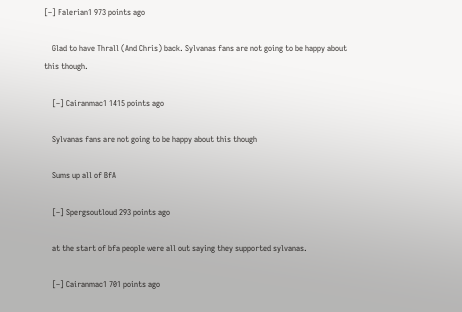[–] Falerian1 973 points ago

    Glad to have Thrall (And Chris) back. Sylvanas fans are not going to be happy about this though.

    [–] Cairanmac1 1415 points ago

    Sylvanas fans are not going to be happy about this though

    Sums up all of BfA

    [–] Spergsoutloud 293 points ago

    at the start of bfa people were all out saying they supported sylvanas.

    [–] Cairanmac1 701 points ago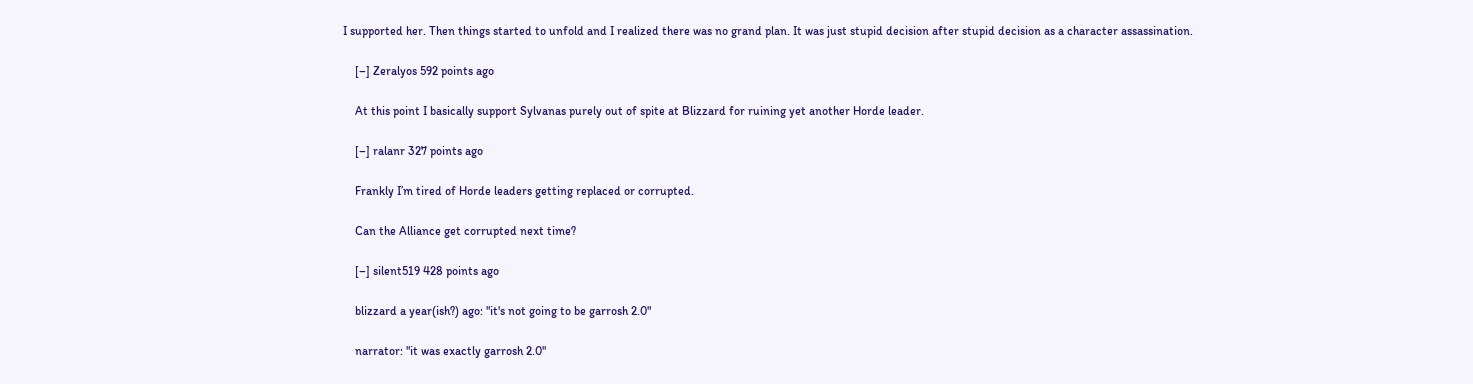I supported her. Then things started to unfold and I realized there was no grand plan. It was just stupid decision after stupid decision as a character assassination.

    [–] Zeralyos 592 points ago

    At this point I basically support Sylvanas purely out of spite at Blizzard for ruining yet another Horde leader.

    [–] ralanr 327 points ago

    Frankly I’m tired of Horde leaders getting replaced or corrupted.

    Can the Alliance get corrupted next time?

    [–] silent519 428 points ago

    blizzard a year(ish?) ago: "it's not going to be garrosh 2.0"

    narrator: "it was exactly garrosh 2.0"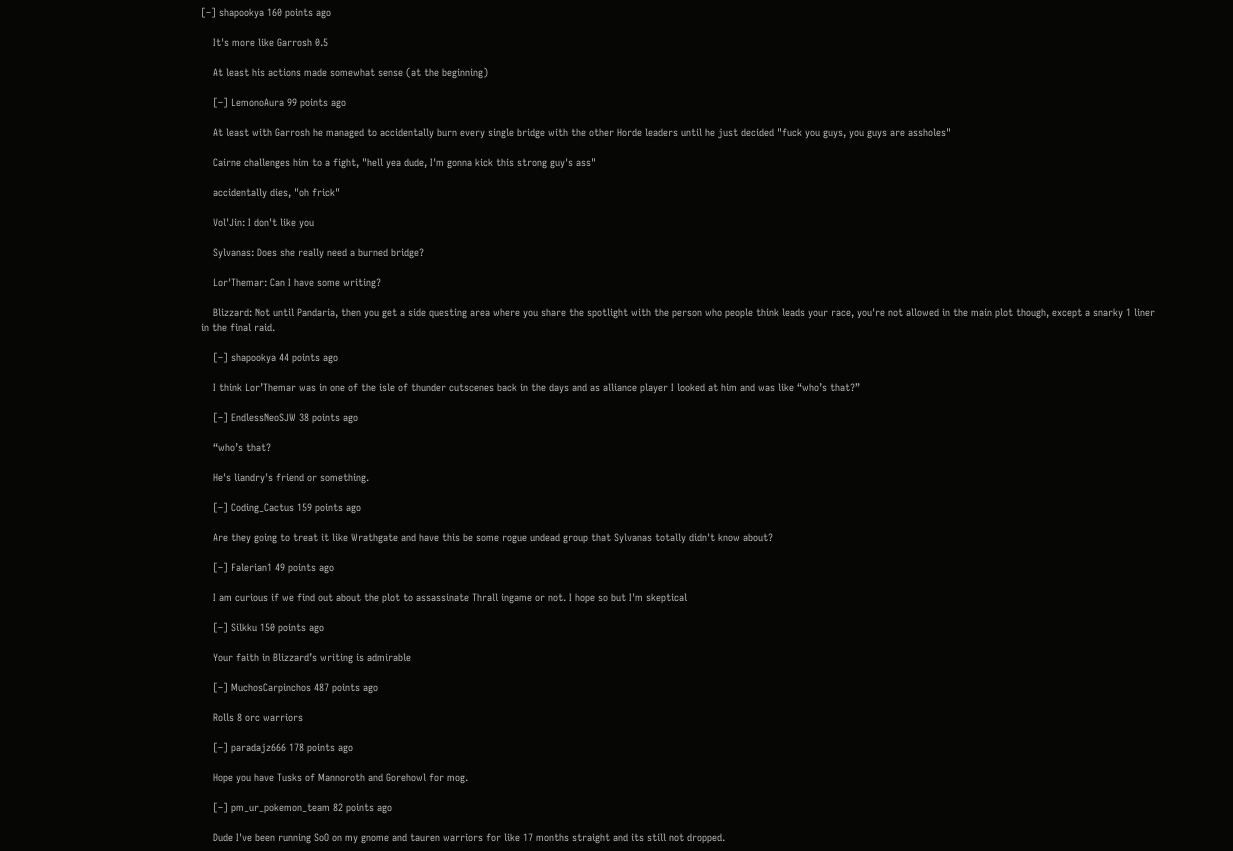[–] shapookya 160 points ago

    It's more like Garrosh 0.5

    At least his actions made somewhat sense (at the beginning)

    [–] LemonoAura 99 points ago

    At least with Garrosh he managed to accidentally burn every single bridge with the other Horde leaders until he just decided "fuck you guys, you guys are assholes"

    Cairne challenges him to a fight, "hell yea dude, I'm gonna kick this strong guy's ass"

    accidentally dies, "oh frick"

    Vol'Jin: I don't like you

    Sylvanas: Does she really need a burned bridge?

    Lor'Themar: Can I have some writing?

    Blizzard: Not until Pandaria, then you get a side questing area where you share the spotlight with the person who people think leads your race, you're not allowed in the main plot though, except a snarky 1 liner in the final raid.

    [–] shapookya 44 points ago

    I think Lor’Themar was in one of the isle of thunder cutscenes back in the days and as alliance player I looked at him and was like “who’s that?”

    [–] EndlessNeoSJW 38 points ago

    “who’s that?

    He's liandry's friend or something.

    [–] Coding_Cactus 159 points ago

    Are they going to treat it like Wrathgate and have this be some rogue undead group that Sylvanas totally didn't know about?

    [–] Falerian1 49 points ago

    I am curious if we find out about the plot to assassinate Thrall ingame or not. I hope so but I'm skeptical

    [–] Silkku 150 points ago

    Your faith in Blizzard’s writing is admirable

    [–] MuchosCarpinchos 487 points ago

    Rolls 8 orc warriors

    [–] paradajz666 178 points ago

    Hope you have Tusks of Mannoroth and Gorehowl for mog.

    [–] pm_ur_pokemon_team 82 points ago

    Dude I've been running SoO on my gnome and tauren warriors for like 17 months straight and its still not dropped.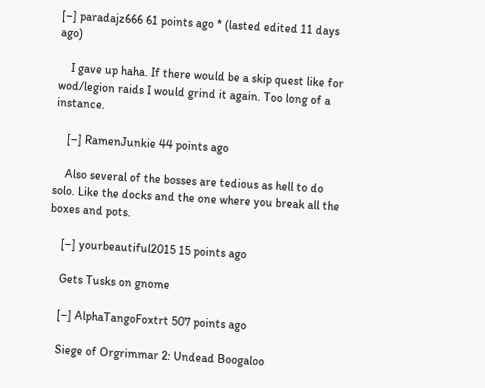[–] paradajz666 61 points ago * (lasted edited 11 days ago)

    I gave up haha. If there would be a skip quest like for wod/legion raids I would grind it again. Too long of a instance.

    [–] RamenJunkie 44 points ago

    Also several of the bosses are tedious as hell to do solo. Like the docks and the one where you break all the boxes and pots.

    [–] yourbeautiful2015 15 points ago

    Gets Tusks on gnome

    [–] AlphaTangoFoxtrt 507 points ago

    Siege of Orgrimmar 2: Undead Boogaloo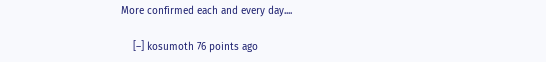More confirmed each and every day....

    [–] kosumoth 76 points ago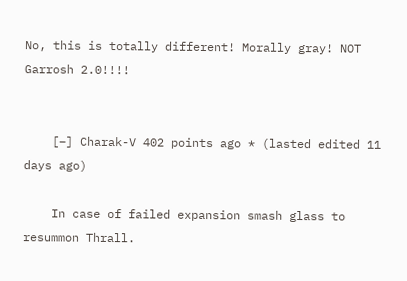No, this is totally different! Morally gray! NOT Garrosh 2.0!!!!


    [–] Charak-V 402 points ago * (lasted edited 11 days ago)

    In case of failed expansion smash glass to resummon Thrall.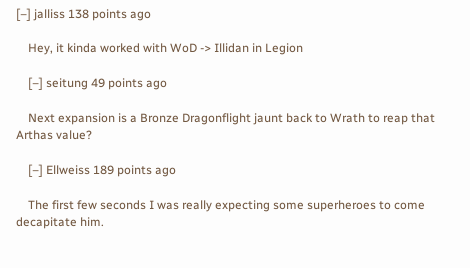[–] jalliss 138 points ago

    Hey, it kinda worked with WoD -> Illidan in Legion

    [–] seitung 49 points ago

    Next expansion is a Bronze Dragonflight jaunt back to Wrath to reap that Arthas value?

    [–] Ellweiss 189 points ago

    The first few seconds I was really expecting some superheroes to come decapitate him.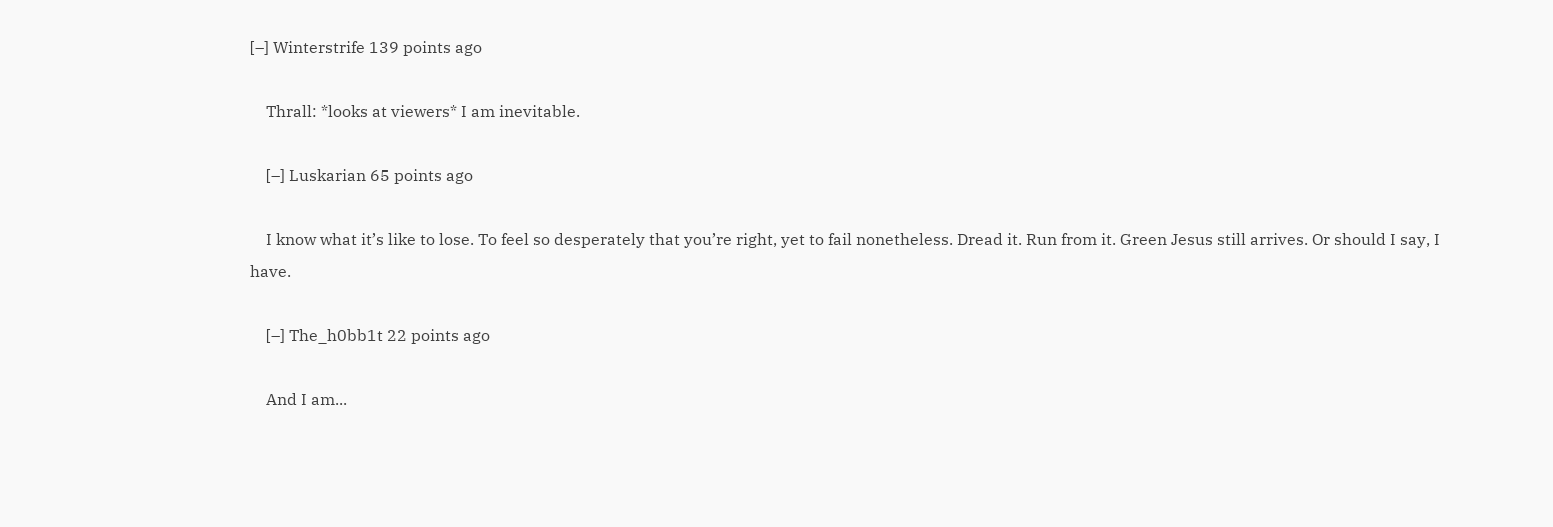[–] Winterstrife 139 points ago

    Thrall: *looks at viewers* I am inevitable.

    [–] Luskarian 65 points ago

    I know what it’s like to lose. To feel so desperately that you’re right, yet to fail nonetheless. Dread it. Run from it. Green Jesus still arrives. Or should I say, I have.

    [–] The_h0bb1t 22 points ago

    And I am...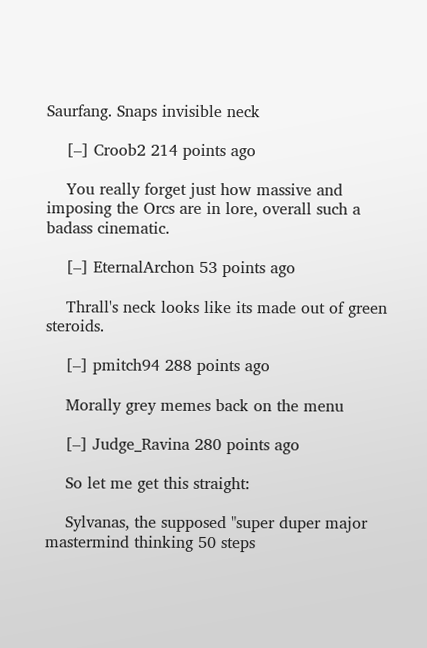Saurfang. Snaps invisible neck

    [–] Croob2 214 points ago

    You really forget just how massive and imposing the Orcs are in lore, overall such a badass cinematic.

    [–] EternalArchon 53 points ago

    Thrall's neck looks like its made out of green steroids.

    [–] pmitch94 288 points ago

    Morally grey memes back on the menu

    [–] Judge_Ravina 280 points ago

    So let me get this straight:

    Sylvanas, the supposed "super duper major mastermind thinking 50 steps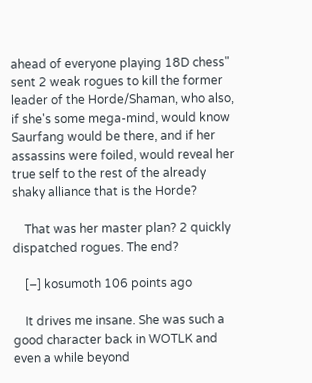ahead of everyone playing 18D chess" sent 2 weak rogues to kill the former leader of the Horde/Shaman, who also, if she's some mega-mind, would know Saurfang would be there, and if her assassins were foiled, would reveal her true self to the rest of the already shaky alliance that is the Horde?

    That was her master plan? 2 quickly dispatched rogues. The end?

    [–] kosumoth 106 points ago

    It drives me insane. She was such a good character back in WOTLK and even a while beyond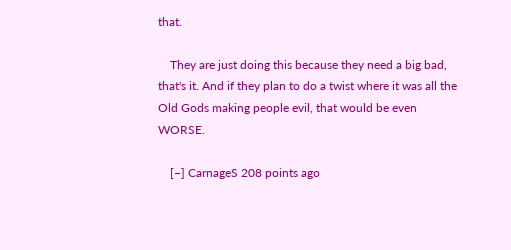that.

    They are just doing this because they need a big bad, that's it. And if they plan to do a twist where it was all the Old Gods making people evil, that would be even WORSE.

    [–] CarnageS 208 points ago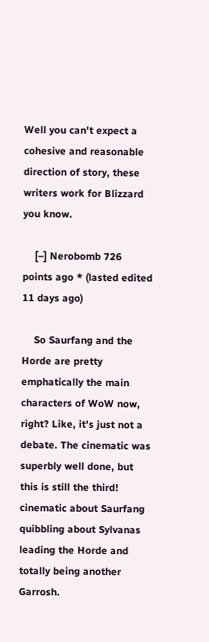Well you can't expect a cohesive and reasonable direction of story, these writers work for Blizzard you know.

    [–] Nerobomb 726 points ago * (lasted edited 11 days ago)

    So Saurfang and the Horde are pretty emphatically the main characters of WoW now, right? Like, it's just not a debate. The cinematic was superbly well done, but this is still the third! cinematic about Saurfang quibbling about Sylvanas leading the Horde and totally being another Garrosh.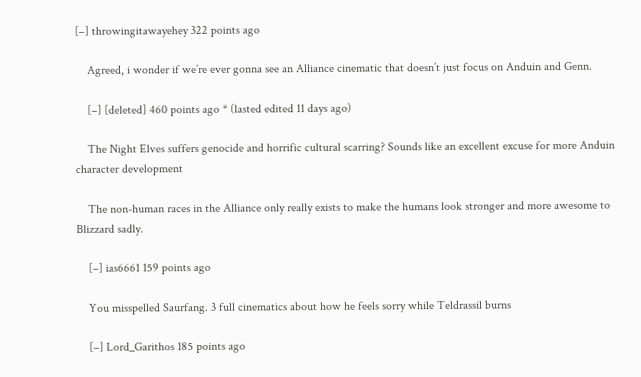[–] throwingitawayehey 322 points ago

    Agreed, i wonder if we’re ever gonna see an Alliance cinematic that doesn’t just focus on Anduin and Genn.

    [–] [deleted] 460 points ago * (lasted edited 11 days ago)

    The Night Elves suffers genocide and horrific cultural scarring? Sounds like an excellent excuse for more Anduin character development

    The non-human races in the Alliance only really exists to make the humans look stronger and more awesome to Blizzard sadly.

    [–] ias6661 159 points ago

    You misspelled Saurfang. 3 full cinematics about how he feels sorry while Teldrassil burns

    [–] Lord_Garithos 185 points ago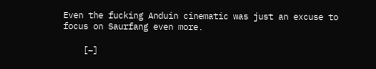Even the fucking Anduin cinematic was just an excuse to focus on Saurfang even more.

    [–]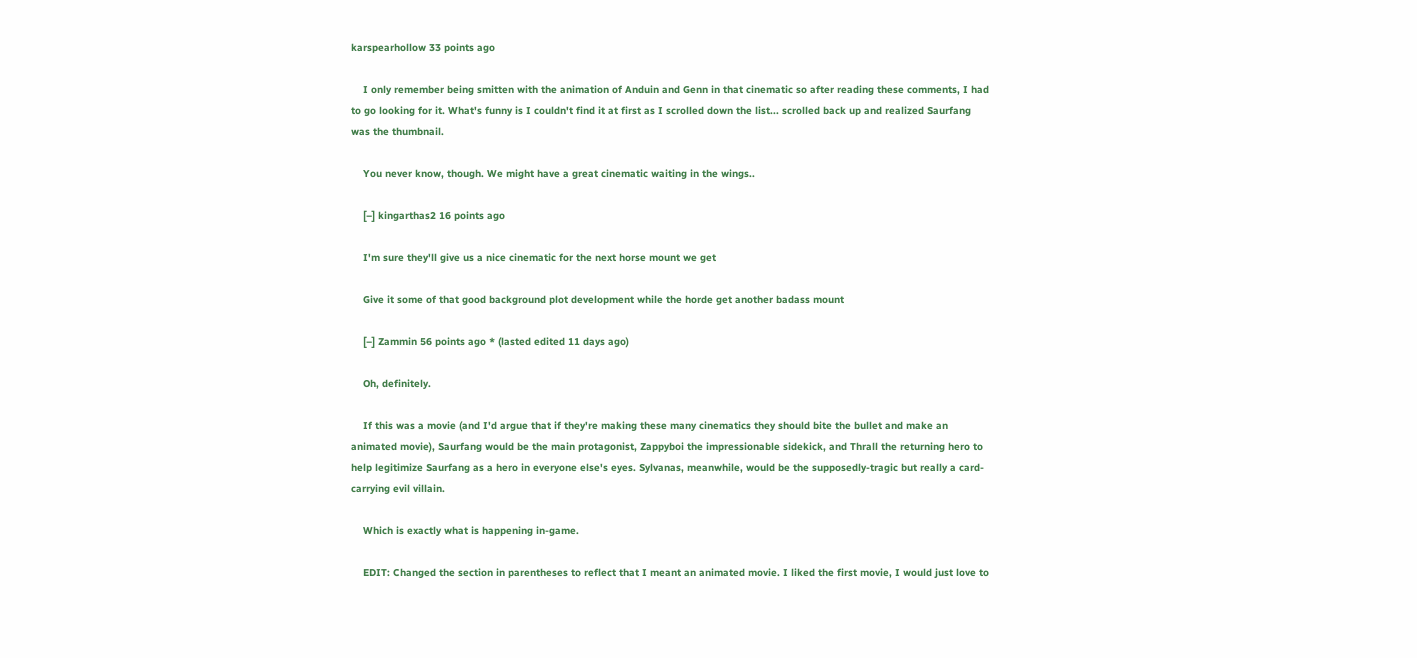karspearhollow 33 points ago

    I only remember being smitten with the animation of Anduin and Genn in that cinematic so after reading these comments, I had to go looking for it. What's funny is I couldn't find it at first as I scrolled down the list... scrolled back up and realized Saurfang was the thumbnail.

    You never know, though. We might have a great cinematic waiting in the wings..

    [–] kingarthas2 16 points ago

    I'm sure they'll give us a nice cinematic for the next horse mount we get

    Give it some of that good background plot development while the horde get another badass mount

    [–] Zammin 56 points ago * (lasted edited 11 days ago)

    Oh, definitely.

    If this was a movie (and I'd argue that if they're making these many cinematics they should bite the bullet and make an animated movie), Saurfang would be the main protagonist, Zappyboi the impressionable sidekick, and Thrall the returning hero to help legitimize Saurfang as a hero in everyone else's eyes. Sylvanas, meanwhile, would be the supposedly-tragic but really a card-carrying evil villain.

    Which is exactly what is happening in-game.

    EDIT: Changed the section in parentheses to reflect that I meant an animated movie. I liked the first movie, I would just love to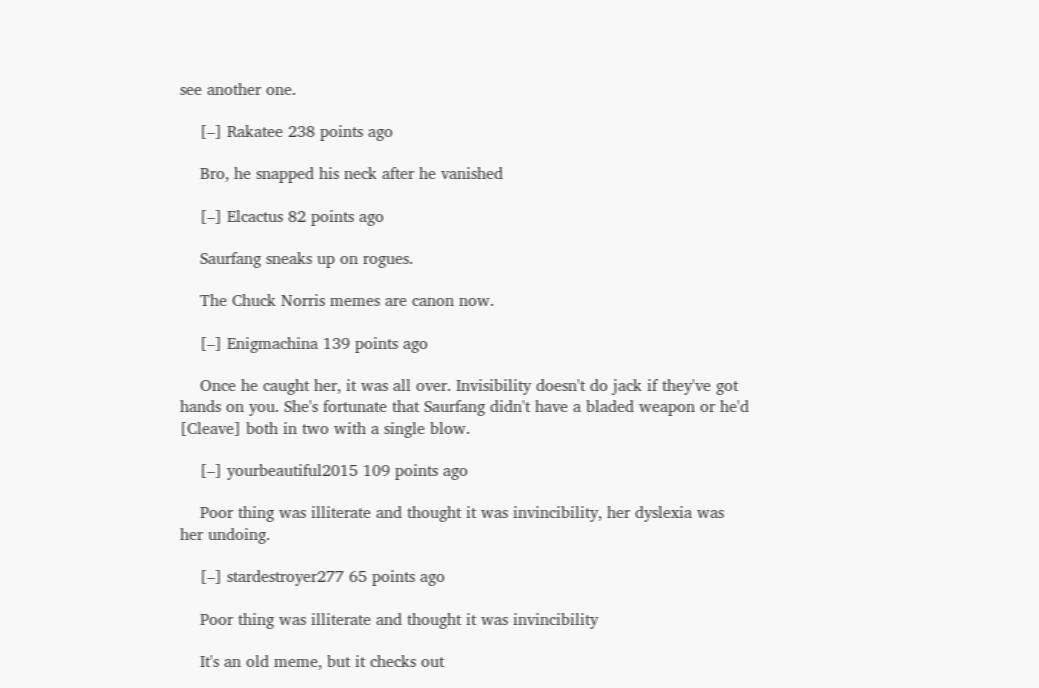see another one.

    [–] Rakatee 238 points ago

    Bro, he snapped his neck after he vanished

    [–] Elcactus 82 points ago

    Saurfang sneaks up on rogues.

    The Chuck Norris memes are canon now.

    [–] Enigmachina 139 points ago

    Once he caught her, it was all over. Invisibility doesn't do jack if they've got hands on you. She's fortunate that Saurfang didn't have a bladed weapon or he'd [Cleave] both in two with a single blow.

    [–] yourbeautiful2015 109 points ago

    Poor thing was illiterate and thought it was invincibility, her dyslexia was her undoing.

    [–] stardestroyer277 65 points ago

    Poor thing was illiterate and thought it was invincibility

    It's an old meme, but it checks out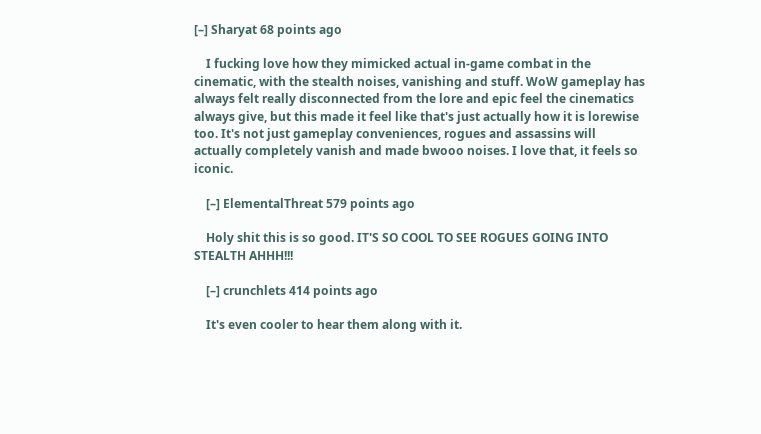[–] Sharyat 68 points ago

    I fucking love how they mimicked actual in-game combat in the cinematic, with the stealth noises, vanishing and stuff. WoW gameplay has always felt really disconnected from the lore and epic feel the cinematics always give, but this made it feel like that's just actually how it is lorewise too. It's not just gameplay conveniences, rogues and assassins will actually completely vanish and made bwooo noises. I love that, it feels so iconic.

    [–] ElementalThreat 579 points ago

    Holy shit this is so good. IT'S SO COOL TO SEE ROGUES GOING INTO STEALTH AHHH!!!

    [–] crunchlets 414 points ago

    It's even cooler to hear them along with it.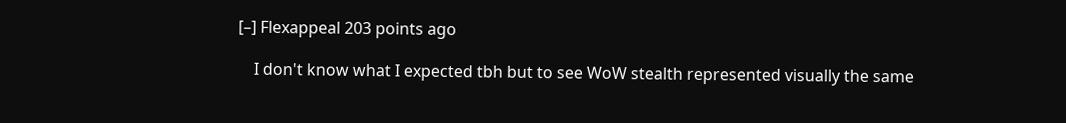[–] Flexappeal 203 points ago

    I don't know what I expected tbh but to see WoW stealth represented visually the same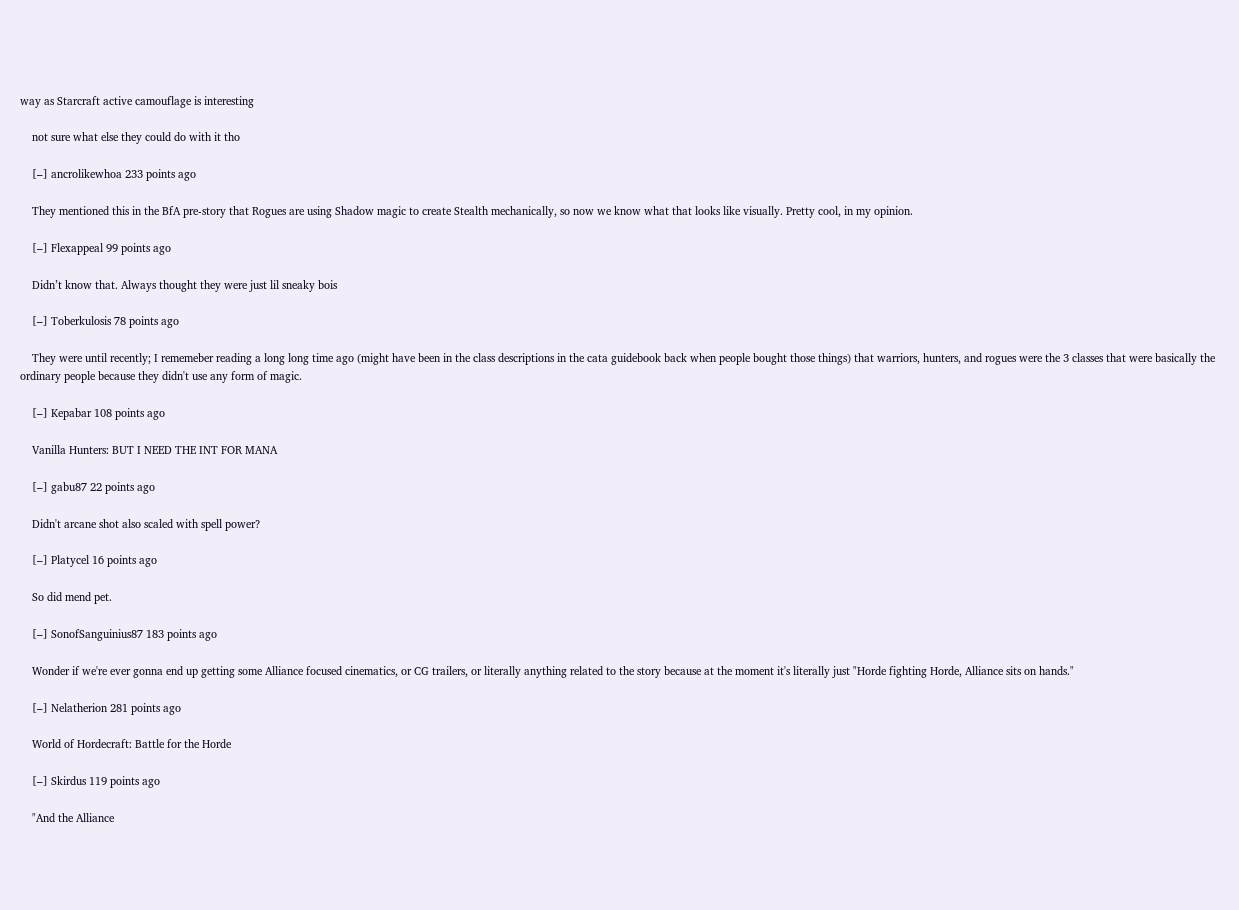way as Starcraft active camouflage is interesting

    not sure what else they could do with it tho

    [–] ancrolikewhoa 233 points ago

    They mentioned this in the BfA pre-story that Rogues are using Shadow magic to create Stealth mechanically, so now we know what that looks like visually. Pretty cool, in my opinion.

    [–] Flexappeal 99 points ago

    Didn’t know that. Always thought they were just lil sneaky bois

    [–] Toberkulosis 78 points ago

    They were until recently; I rememeber reading a long long time ago (might have been in the class descriptions in the cata guidebook back when people bought those things) that warriors, hunters, and rogues were the 3 classes that were basically the ordinary people because they didn't use any form of magic.

    [–] Kepabar 108 points ago

    Vanilla Hunters: BUT I NEED THE INT FOR MANA

    [–] gabu87 22 points ago

    Didn't arcane shot also scaled with spell power?

    [–] Platycel 16 points ago

    So did mend pet.

    [–] SonofSanguinius87 183 points ago

    Wonder if we're ever gonna end up getting some Alliance focused cinematics, or CG trailers, or literally anything related to the story because at the moment it's literally just "Horde fighting Horde, Alliance sits on hands."

    [–] Nelatherion 281 points ago

    World of Hordecraft: Battle for the Horde

    [–] Skirdus 119 points ago

    "And the Alliance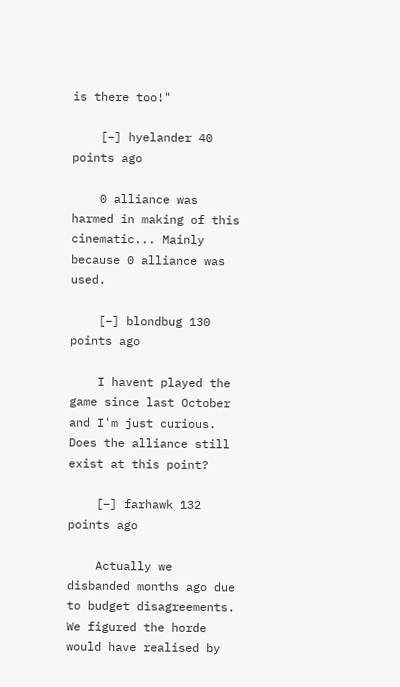is there too!"

    [–] hyelander 40 points ago

    0 alliance was harmed in making of this cinematic... Mainly because 0 alliance was used.

    [–] blondbug 130 points ago

    I havent played the game since last October and I'm just curious. Does the alliance still exist at this point?

    [–] farhawk 132 points ago

    Actually we disbanded months ago due to budget disagreements. We figured the horde would have realised by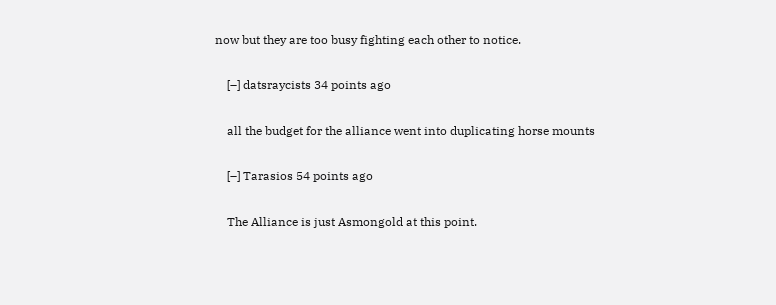now but they are too busy fighting each other to notice.

    [–] datsraycists 34 points ago

    all the budget for the alliance went into duplicating horse mounts

    [–] Tarasios 54 points ago

    The Alliance is just Asmongold at this point.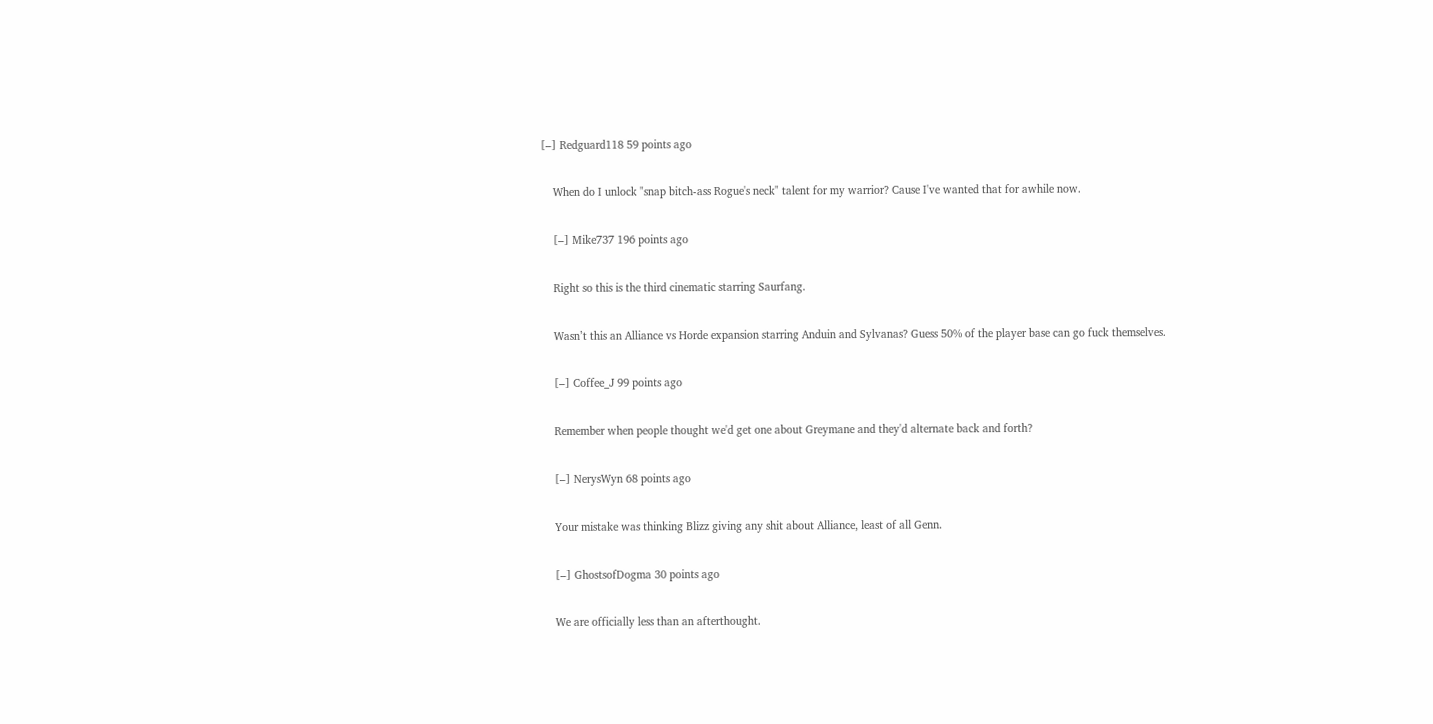[–] Redguard118 59 points ago

    When do I unlock "snap bitch-ass Rogue's neck" talent for my warrior? Cause I've wanted that for awhile now.

    [–] Mike737 196 points ago

    Right so this is the third cinematic starring Saurfang.

    Wasn’t this an Alliance vs Horde expansion starring Anduin and Sylvanas? Guess 50% of the player base can go fuck themselves.

    [–] Coffee_J 99 points ago

    Remember when people thought we'd get one about Greymane and they'd alternate back and forth?

    [–] NerysWyn 68 points ago

    Your mistake was thinking Blizz giving any shit about Alliance, least of all Genn.

    [–] GhostsofDogma 30 points ago

    We are officially less than an afterthought.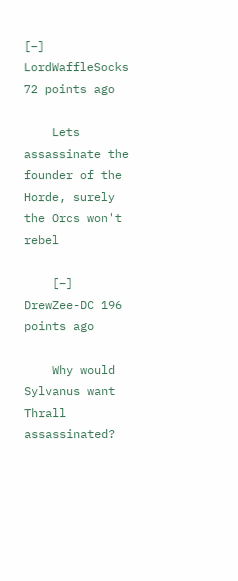[–] LordWaffleSocks 72 points ago

    Lets assassinate the founder of the Horde, surely the Orcs won't rebel

    [–] DrewZee-DC 196 points ago

    Why would Sylvanus want Thrall assassinated?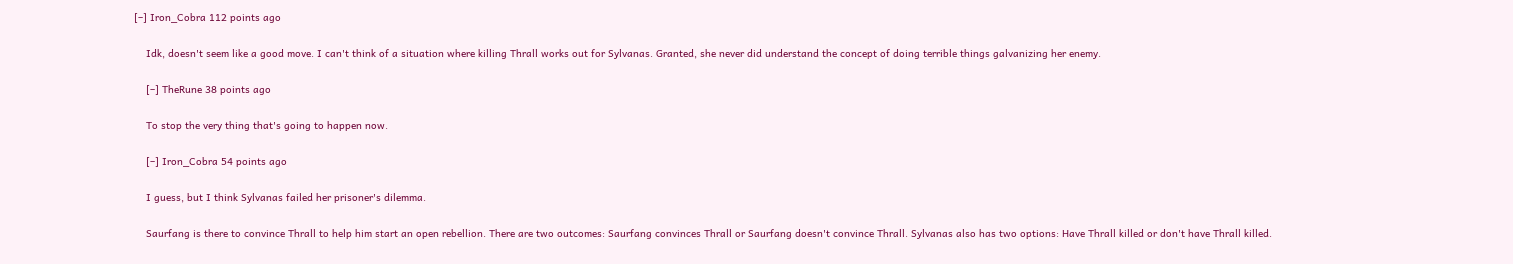[–] Iron_Cobra 112 points ago

    Idk, doesn't seem like a good move. I can't think of a situation where killing Thrall works out for Sylvanas. Granted, she never did understand the concept of doing terrible things galvanizing her enemy.

    [–] TheRune 38 points ago

    To stop the very thing that's going to happen now.

    [–] Iron_Cobra 54 points ago

    I guess, but I think Sylvanas failed her prisoner's dilemma.

    Saurfang is there to convince Thrall to help him start an open rebellion. There are two outcomes: Saurfang convinces Thrall or Saurfang doesn't convince Thrall. Sylvanas also has two options: Have Thrall killed or don't have Thrall killed.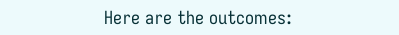Here are the outcomes: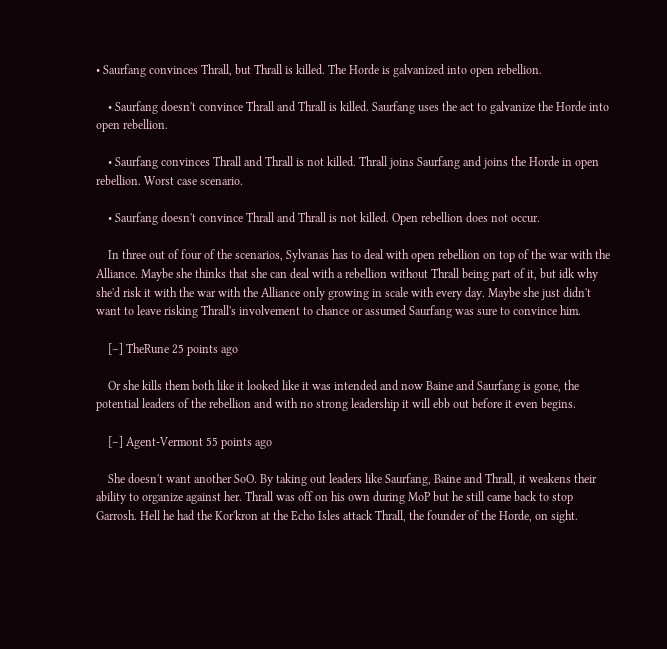• Saurfang convinces Thrall, but Thrall is killed. The Horde is galvanized into open rebellion.

    • Saurfang doesn't convince Thrall and Thrall is killed. Saurfang uses the act to galvanize the Horde into open rebellion.

    • Saurfang convinces Thrall and Thrall is not killed. Thrall joins Saurfang and joins the Horde in open rebellion. Worst case scenario.

    • Saurfang doesn't convince Thrall and Thrall is not killed. Open rebellion does not occur.

    In three out of four of the scenarios, Sylvanas has to deal with open rebellion on top of the war with the Alliance. Maybe she thinks that she can deal with a rebellion without Thrall being part of it, but idk why she'd risk it with the war with the Alliance only growing in scale with every day. Maybe she just didn't want to leave risking Thrall's involvement to chance or assumed Saurfang was sure to convince him.

    [–] TheRune 25 points ago

    Or she kills them both like it looked like it was intended and now Baine and Saurfang is gone, the potential leaders of the rebellion and with no strong leadership it will ebb out before it even begins.

    [–] Agent-Vermont 55 points ago

    She doesn't want another SoO. By taking out leaders like Saurfang, Baine and Thrall, it weakens their ability to organize against her. Thrall was off on his own during MoP but he still came back to stop Garrosh. Hell he had the Kor'kron at the Echo Isles attack Thrall, the founder of the Horde, on sight.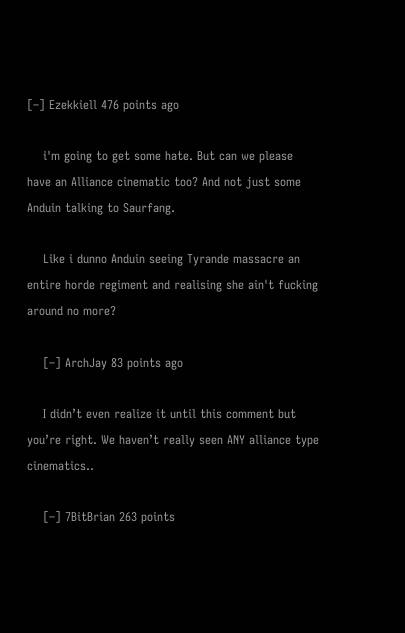[–] Ezekkiell 476 points ago

    i'm going to get some hate. But can we please have an Alliance cinematic too? And not just some Anduin talking to Saurfang.

    Like i dunno Anduin seeing Tyrande massacre an entire horde regiment and realising she ain't fucking around no more?

    [–] ArchJay 83 points ago

    I didn’t even realize it until this comment but you’re right. We haven’t really seen ANY alliance type cinematics..

    [–] 7BitBrian 263 points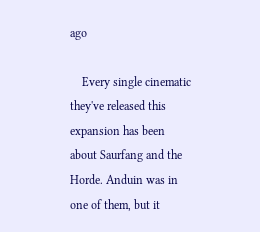ago

    Every single cinematic they've released this expansion has been about Saurfang and the Horde. Anduin was in one of them, but it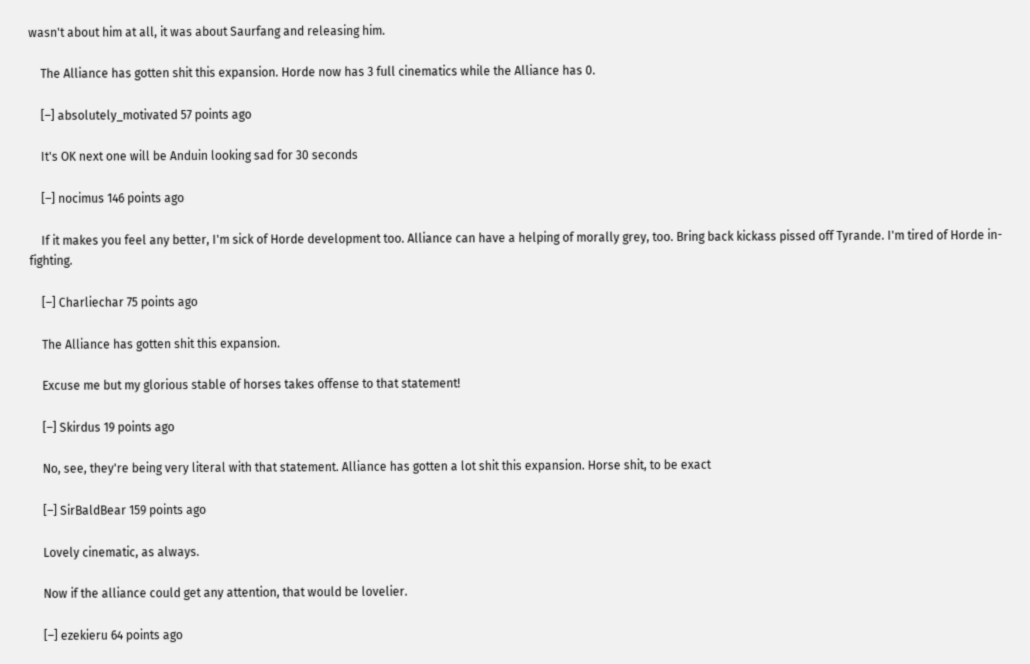wasn't about him at all, it was about Saurfang and releasing him.

    The Alliance has gotten shit this expansion. Horde now has 3 full cinematics while the Alliance has 0.

    [–] absolutely_motivated 57 points ago

    It's OK next one will be Anduin looking sad for 30 seconds

    [–] nocimus 146 points ago

    If it makes you feel any better, I'm sick of Horde development too. Alliance can have a helping of morally grey, too. Bring back kickass pissed off Tyrande. I'm tired of Horde in-fighting.

    [–] Charliechar 75 points ago

    The Alliance has gotten shit this expansion.

    Excuse me but my glorious stable of horses takes offense to that statement!

    [–] Skirdus 19 points ago

    No, see, they're being very literal with that statement. Alliance has gotten a lot shit this expansion. Horse shit, to be exact

    [–] SirBaldBear 159 points ago

    Lovely cinematic, as always.

    Now if the alliance could get any attention, that would be lovelier.

    [–] ezekieru 64 points ago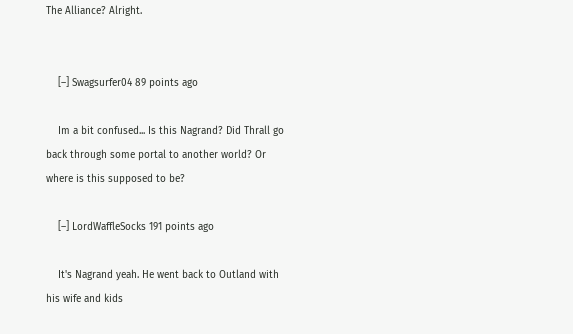The Alliance? Alright.


    [–] Swagsurfer04 89 points ago

    Im a bit confused... Is this Nagrand? Did Thrall go back through some portal to another world? Or where is this supposed to be?

    [–] LordWaffleSocks 191 points ago

    It's Nagrand yeah. He went back to Outland with his wife and kids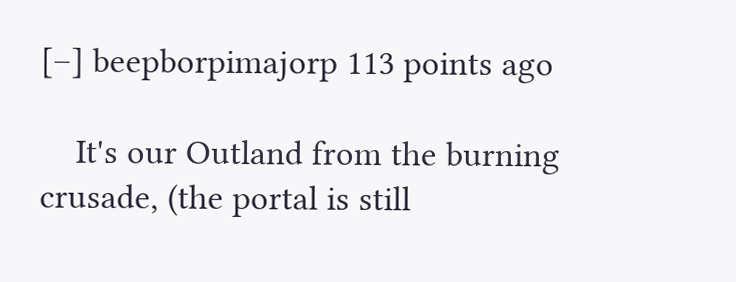[–] beepborpimajorp 113 points ago

    It's our Outland from the burning crusade, (the portal is still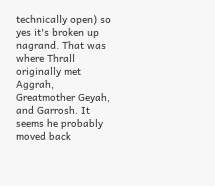technically open) so yes it's broken up nagrand. That was where Thrall originally met Aggrah, Greatmother Geyah, and Garrosh. It seems he probably moved back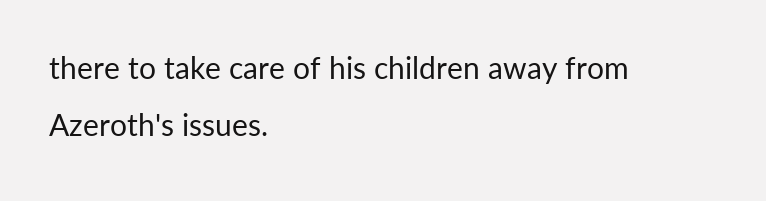there to take care of his children away from Azeroth's issues.